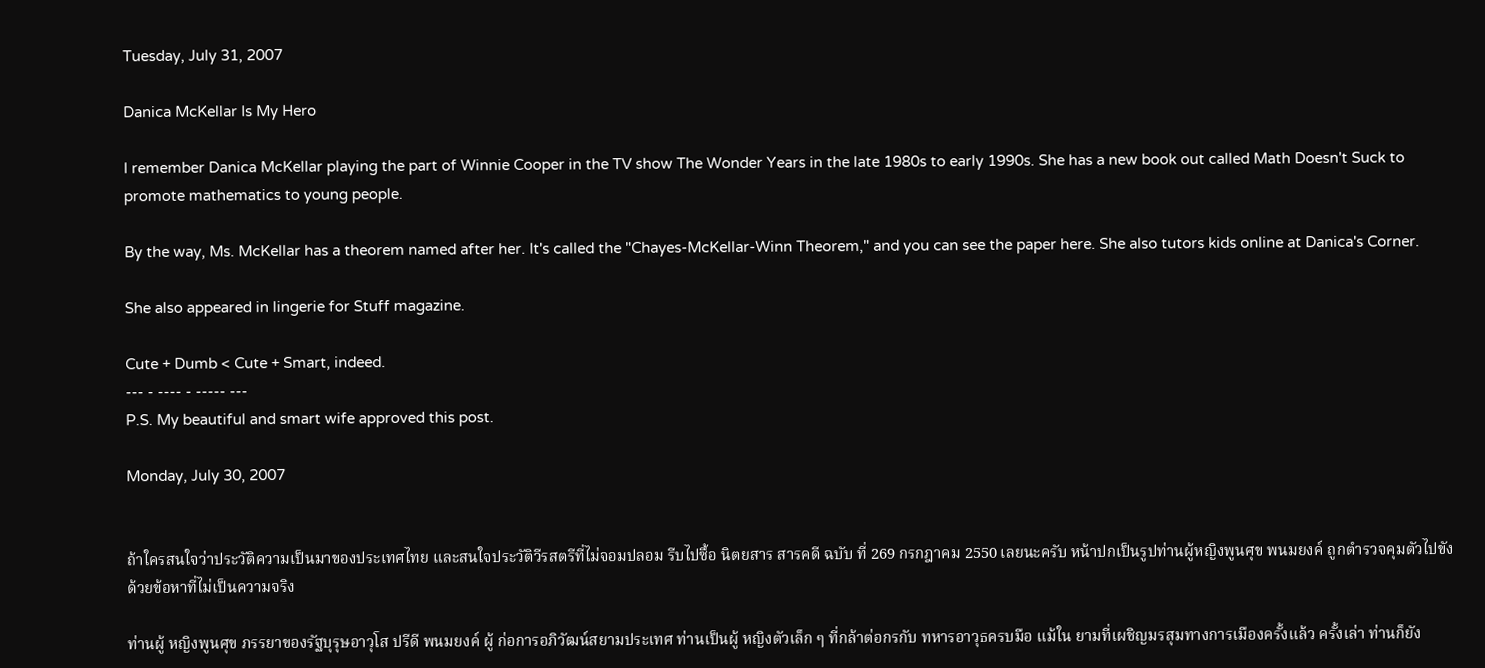Tuesday, July 31, 2007

Danica McKellar Is My Hero

I remember Danica McKellar playing the part of Winnie Cooper in the TV show The Wonder Years in the late 1980s to early 1990s. She has a new book out called Math Doesn't Suck to promote mathematics to young people.

By the way, Ms. McKellar has a theorem named after her. It's called the "Chayes-McKellar-Winn Theorem," and you can see the paper here. She also tutors kids online at Danica's Corner.

She also appeared in lingerie for Stuff magazine.

Cute + Dumb < Cute + Smart, indeed.
--- - ---- - ----- ---
P.S. My beautiful and smart wife approved this post.

Monday, July 30, 2007


ถ้าใครสนใจว่าประวัติความเป็นมาของประเทศไทย และสนใจประวัติวีรสตรีที่ไม่จอมปลอม รีบไปซื้อ นิตยสาร สารคดี ฉบับ ที่ 269 กรกฎาคม 2550 เลยนะครับ หน้าปกเป็นรูปท่านผู้หญิงพูนศุข พนมยงค์ ถูกตำรวจคุมตัวไปขังด้วยข้อหาที่ไม่เป็นความจริง

ท่านผู้ หญิงพูนศุข ภรรยาของรัฐบุรุษอาวุโส ปรีดี พนมยงค์ ผู้ ก่อการอภิวัฒน์สยามประเทศ ท่านเป็นผู้ หญิงตัวเล็ก ๆ ที่กล้าต่อกรกับ ทหารอาวุธครบมือ แม้ใน ยามที่เผชิญมรสุมทางการเมืองครั้งแล้ว ครั้งเล่า ท่านก็ยัง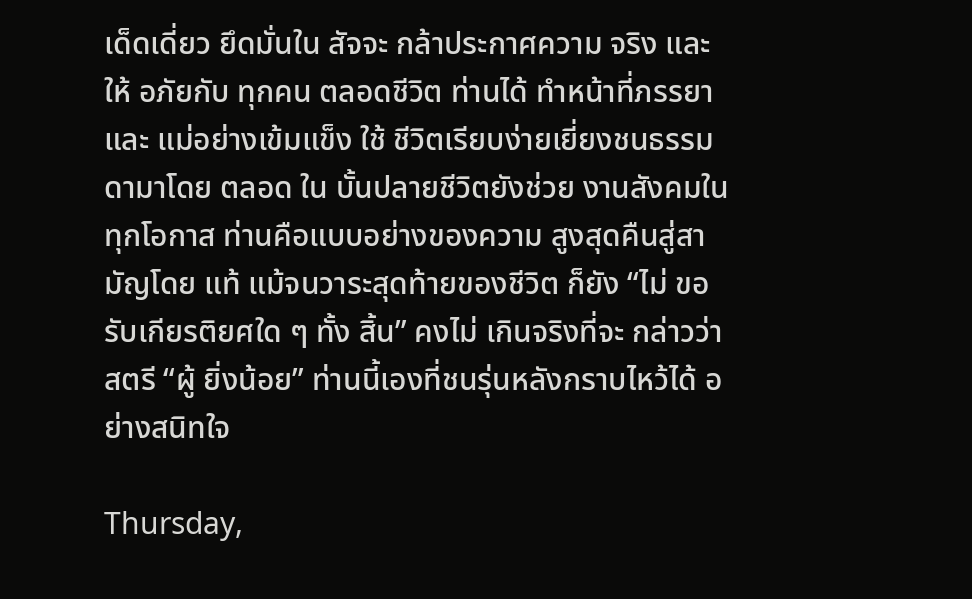เด็ดเดี่ยว ยึดมั่นใน สัจจะ กล้าประกาศความ จริง และให้ อภัยกับ ทุกคน ตลอดชีวิต ท่านได้ ทำหน้าที่ภรรยา และ แม่อย่างเข้มแข็ง ใช้ ชีวิตเรียบง่ายเยี่ยงชนธรรมดามาโดย ตลอด ใน บั้นปลายชีวิตยังช่วย งานสังคมใน ทุกโอกาส ท่านคือแบบอย่างของความ สูงสุดคืนสู่สามัญโดย แท้ แม้จนวาระสุดท้ายของชีวิต ก็ยัง “ไม่ ขอรับเกียรติยศใด ๆ ทั้ง สิ้น” คงไม่ เกินจริงที่จะ กล่าวว่า สตรี “ผู้ ยิ่งน้อย” ท่านนี้เองที่ชนรุ่นหลังกราบไหว้ได้ อย่างสนิทใจ

Thursday,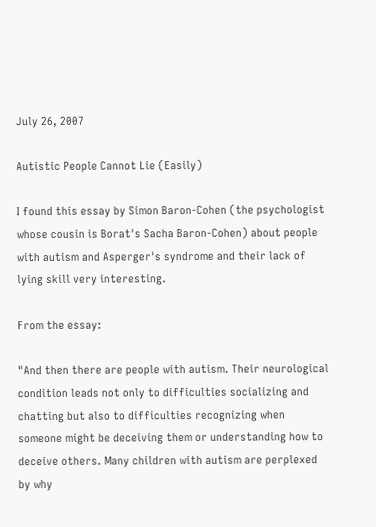July 26, 2007

Autistic People Cannot Lie (Easily)

I found this essay by Simon Baron-Cohen (the psychologist whose cousin is Borat's Sacha Baron-Cohen) about people with autism and Asperger's syndrome and their lack of lying skill very interesting.

From the essay:

"And then there are people with autism. Their neurological condition leads not only to difficulties socializing and chatting but also to difficulties recognizing when someone might be deceiving them or understanding how to deceive others. Many children with autism are perplexed by why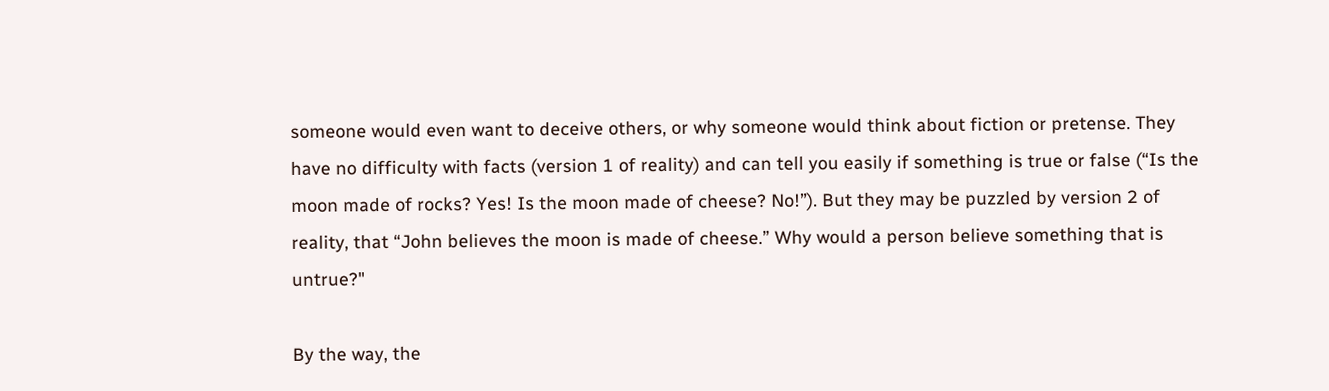someone would even want to deceive others, or why someone would think about fiction or pretense. They have no difficulty with facts (version 1 of reality) and can tell you easily if something is true or false (“Is the moon made of rocks? Yes! Is the moon made of cheese? No!”). But they may be puzzled by version 2 of reality, that “John believes the moon is made of cheese.” Why would a person believe something that is untrue?"

By the way, the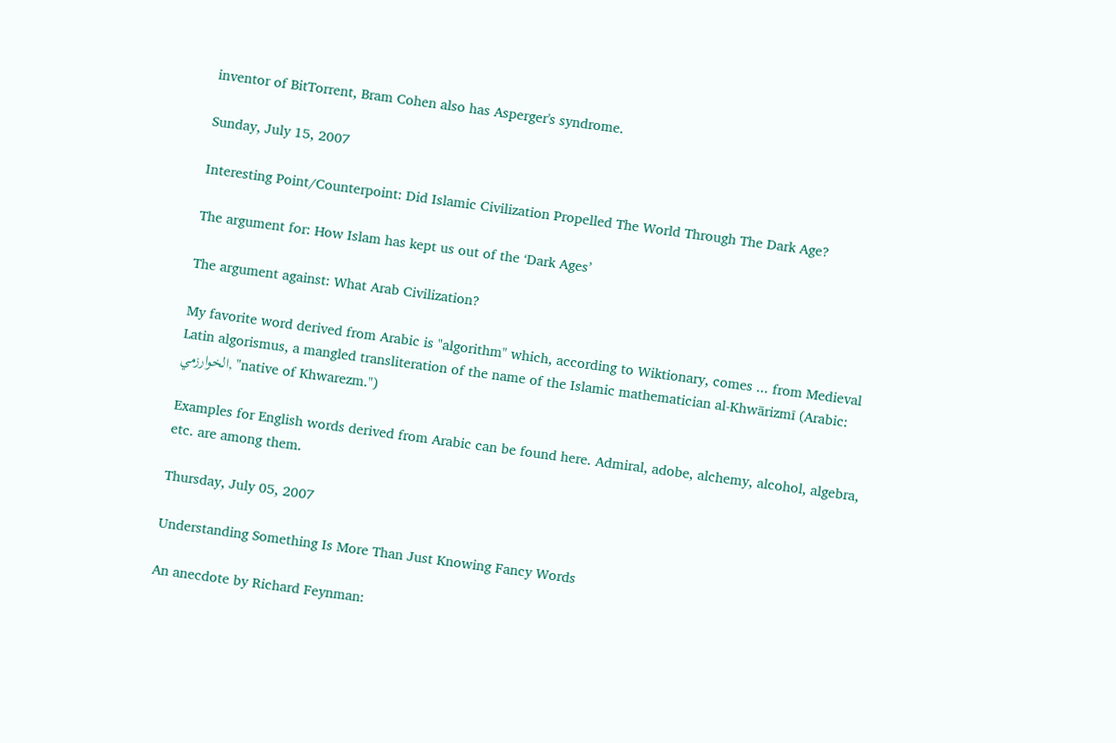inventor of BitTorrent, Bram Cohen also has Asperger's syndrome.

Sunday, July 15, 2007

Interesting Point/Counterpoint: Did Islamic Civilization Propelled The World Through The Dark Age?

The argument for: How Islam has kept us out of the ‘Dark Ages’

The argument against: What Arab Civilization?

My favorite word derived from Arabic is "algorithm" which, according to Wiktionary, comes ... from Medieval Latin algorismus, a mangled transliteration of the name of the Islamic mathematician al-Khwārizmī (Arabic: الخوارزمي, "native of Khwarezm.")

Examples for English words derived from Arabic can be found here. Admiral, adobe, alchemy, alcohol, algebra, etc. are among them.

Thursday, July 05, 2007

Understanding Something Is More Than Just Knowing Fancy Words

An anecdote by Richard Feynman: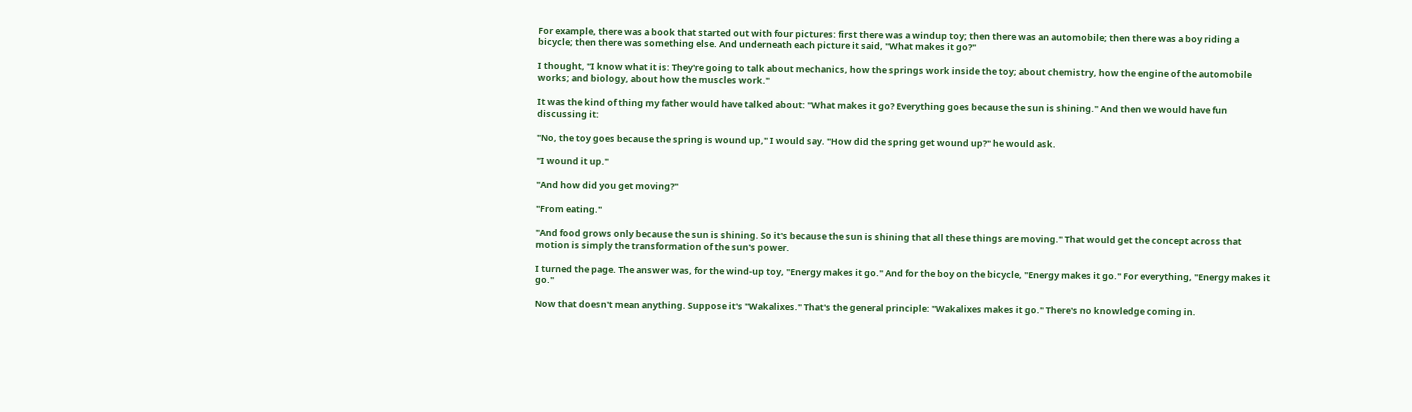For example, there was a book that started out with four pictures: first there was a windup toy; then there was an automobile; then there was a boy riding a bicycle; then there was something else. And underneath each picture it said, "What makes it go?"

I thought, "I know what it is: They're going to talk about mechanics, how the springs work inside the toy; about chemistry, how the engine of the automobile works; and biology, about how the muscles work."

It was the kind of thing my father would have talked about: "What makes it go? Everything goes because the sun is shining." And then we would have fun discussing it:

"No, the toy goes because the spring is wound up," I would say. "How did the spring get wound up?" he would ask.

"I wound it up."

"And how did you get moving?"

"From eating."

"And food grows only because the sun is shining. So it's because the sun is shining that all these things are moving." That would get the concept across that motion is simply the transformation of the sun's power.

I turned the page. The answer was, for the wind-up toy, "Energy makes it go." And for the boy on the bicycle, "Energy makes it go." For everything, "Energy makes it go."

Now that doesn't mean anything. Suppose it's "Wakalixes." That's the general principle: "Wakalixes makes it go." There's no knowledge coming in.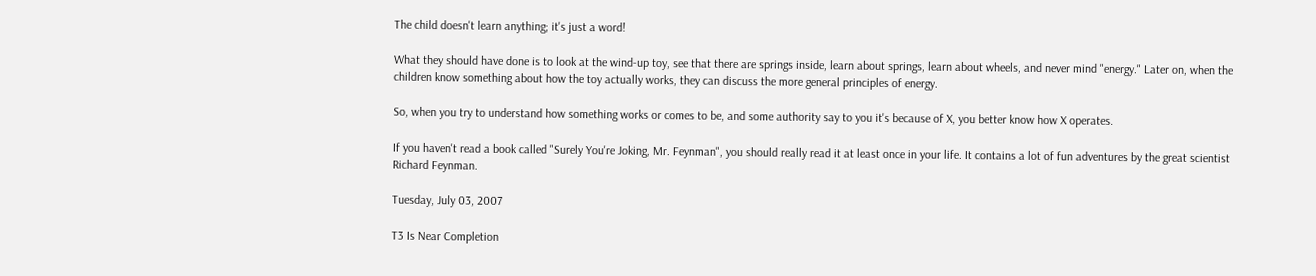The child doesn't learn anything; it's just a word!

What they should have done is to look at the wind-up toy, see that there are springs inside, learn about springs, learn about wheels, and never mind "energy." Later on, when the children know something about how the toy actually works, they can discuss the more general principles of energy.

So, when you try to understand how something works or comes to be, and some authority say to you it's because of X, you better know how X operates.

If you haven't read a book called "Surely You're Joking, Mr. Feynman", you should really read it at least once in your life. It contains a lot of fun adventures by the great scientist Richard Feynman.

Tuesday, July 03, 2007

T3 Is Near Completion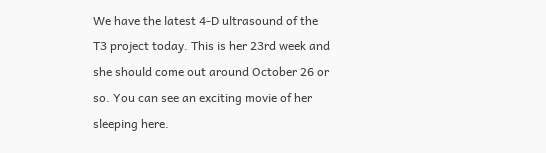We have the latest 4-D ultrasound of the T3 project today. This is her 23rd week and she should come out around October 26 or so. You can see an exciting movie of her sleeping here.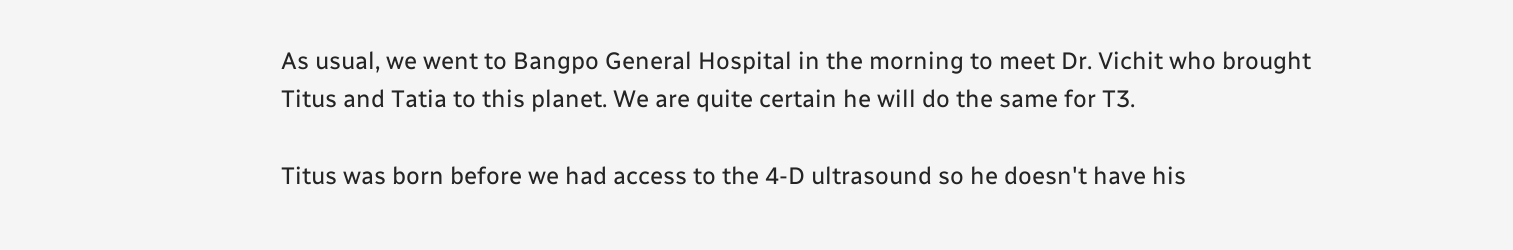As usual, we went to Bangpo General Hospital in the morning to meet Dr. Vichit who brought Titus and Tatia to this planet. We are quite certain he will do the same for T3.

Titus was born before we had access to the 4-D ultrasound so he doesn't have his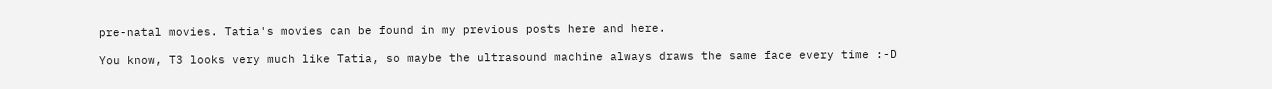pre-natal movies. Tatia's movies can be found in my previous posts here and here.

You know, T3 looks very much like Tatia, so maybe the ultrasound machine always draws the same face every time :-D